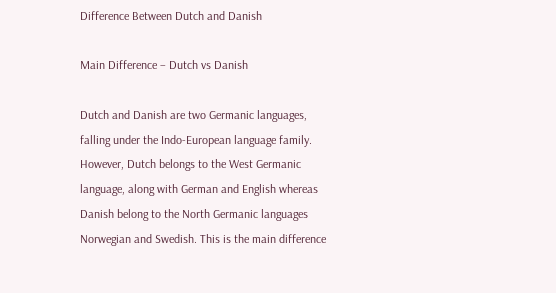Difference Between Dutch and Danish

Main Difference – Dutch vs Danish

Dutch and Danish are two Germanic languages, falling under the Indo-European language family. However, Dutch belongs to the West Germanic language, along with German and English whereas Danish belong to the North Germanic languages Norwegian and Swedish. This is the main difference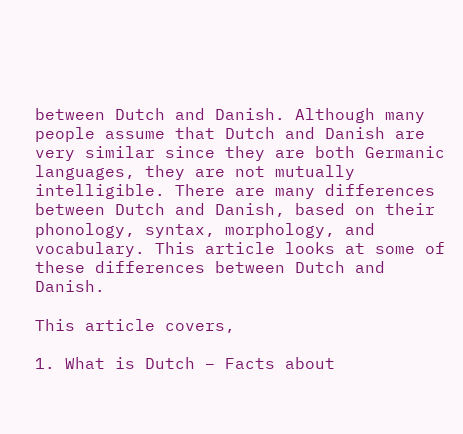between Dutch and Danish. Although many people assume that Dutch and Danish are very similar since they are both Germanic languages, they are not mutually intelligible. There are many differences between Dutch and Danish, based on their phonology, syntax, morphology, and vocabulary. This article looks at some of these differences between Dutch and Danish.

This article covers,

1. What is Dutch – Facts about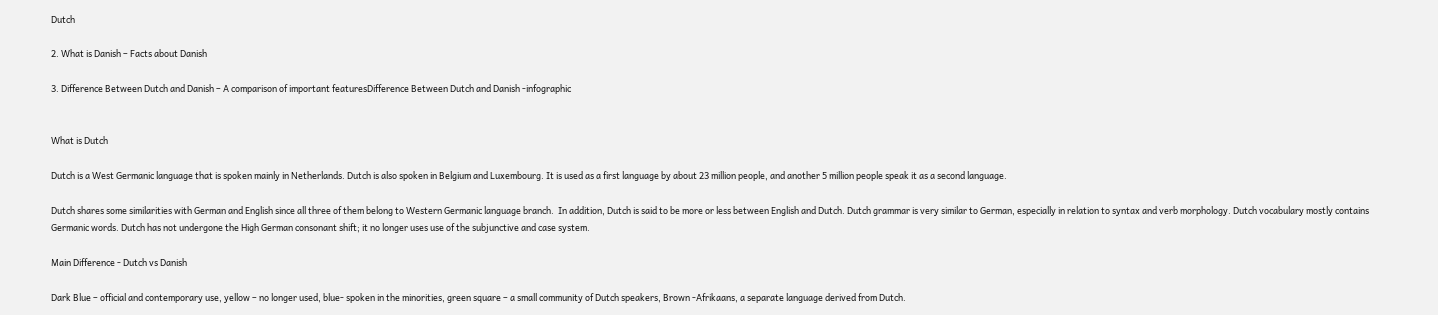Dutch

2. What is Danish – Facts about Danish

3. Difference Between Dutch and Danish – A comparison of important featuresDifference Between Dutch and Danish -infographic


What is Dutch

Dutch is a West Germanic language that is spoken mainly in Netherlands. Dutch is also spoken in Belgium and Luxembourg. It is used as a first language by about 23 million people, and another 5 million people speak it as a second language.

Dutch shares some similarities with German and English since all three of them belong to Western Germanic language branch.  In addition, Dutch is said to be more or less between English and Dutch. Dutch grammar is very similar to German, especially in relation to syntax and verb morphology. Dutch vocabulary mostly contains Germanic words. Dutch has not undergone the High German consonant shift; it no longer uses use of the subjunctive and case system.

Main Difference - Dutch vs Danish

Dark Blue – official and contemporary use, yellow – no longer used, blue- spoken in the minorities, green square – a small community of Dutch speakers, Brown -Afrikaans, a separate language derived from Dutch.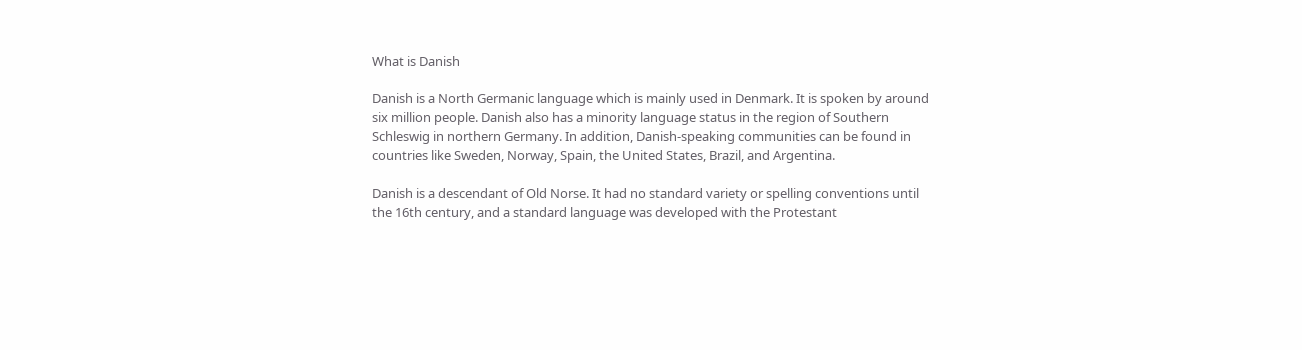What is Danish

Danish is a North Germanic language which is mainly used in Denmark. It is spoken by around six million people. Danish also has a minority language status in the region of Southern Schleswig in northern Germany. In addition, Danish-speaking communities can be found in countries like Sweden, Norway, Spain, the United States, Brazil, and Argentina.

Danish is a descendant of Old Norse. It had no standard variety or spelling conventions until the 16th century, and a standard language was developed with the Protestant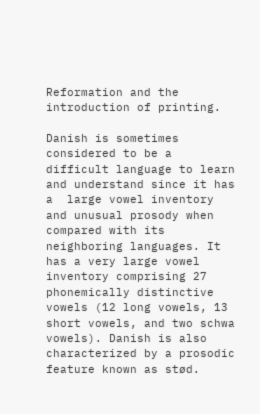Reformation and the introduction of printing.

Danish is sometimes considered to be a difficult language to learn and understand since it has a  large vowel inventory and unusual prosody when compared with its neighboring languages. It has a very large vowel inventory comprising 27 phonemically distinctive vowels (12 long vowels, 13 short vowels, and two schwa vowels). Danish is also characterized by a prosodic feature known as stød.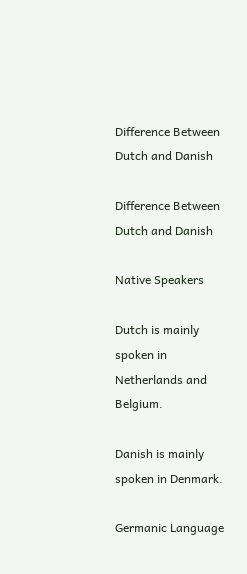Difference Between Dutch and Danish

Difference Between Dutch and Danish

Native Speakers

Dutch is mainly spoken in Netherlands and Belgium.

Danish is mainly spoken in Denmark.

Germanic Language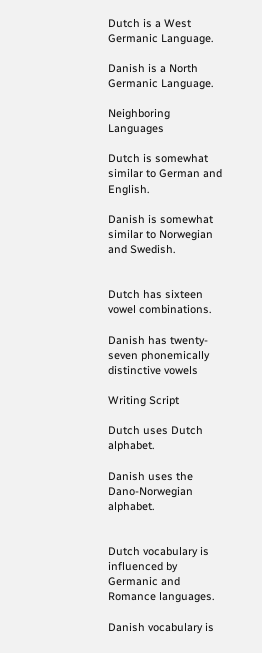Dutch is a West Germanic Language.

Danish is a North Germanic Language.

Neighboring Languages

Dutch is somewhat similar to German and English.

Danish is somewhat similar to Norwegian and Swedish.


Dutch has sixteen vowel combinations.

Danish has twenty-seven phonemically distinctive vowels

Writing Script

Dutch uses Dutch alphabet.

Danish uses the Dano-Norwegian alphabet.


Dutch vocabulary is influenced by Germanic and Romance languages.

Danish vocabulary is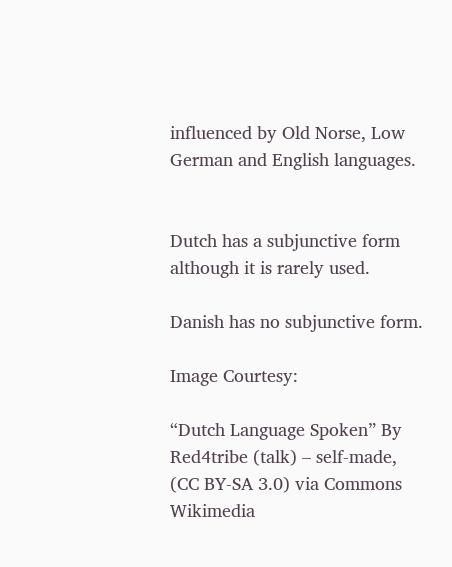influenced by Old Norse, Low German and English languages.


Dutch has a subjunctive form although it is rarely used.

Danish has no subjunctive form.

Image Courtesy:

“Dutch Language Spoken” By Red4tribe (talk) – self-made, (CC BY-SA 3.0) via Commons Wikimedia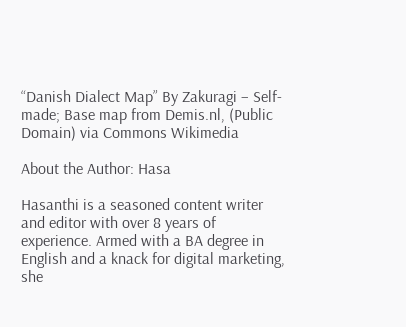“Danish Dialect Map” By Zakuragi – Self-made; Base map from Demis.nl, (Public Domain) via Commons Wikimedia

About the Author: Hasa

Hasanthi is a seasoned content writer and editor with over 8 years of experience. Armed with a BA degree in English and a knack for digital marketing, she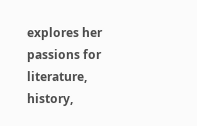explores her passions for literature, history,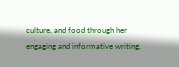culture, and food through her engaging and informative writing.